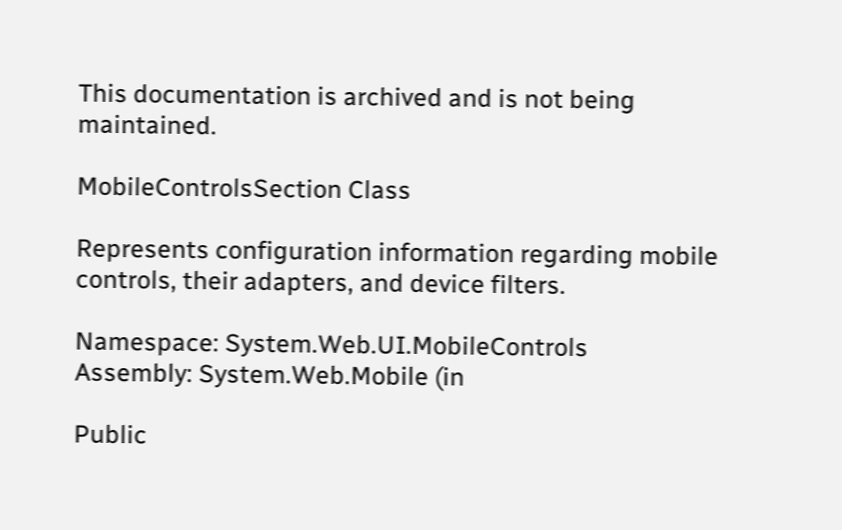This documentation is archived and is not being maintained.

MobileControlsSection Class

Represents configuration information regarding mobile controls, their adapters, and device filters.

Namespace: System.Web.UI.MobileControls
Assembly: System.Web.Mobile (in

Public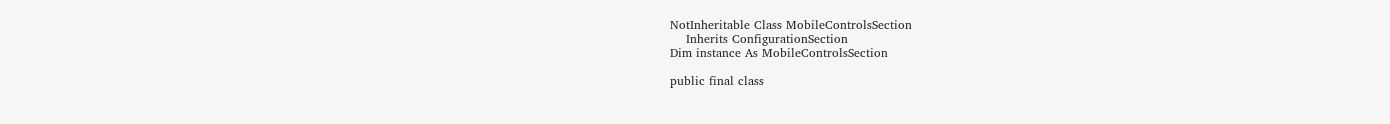NotInheritable Class MobileControlsSection
    Inherits ConfigurationSection
Dim instance As MobileControlsSection

public final class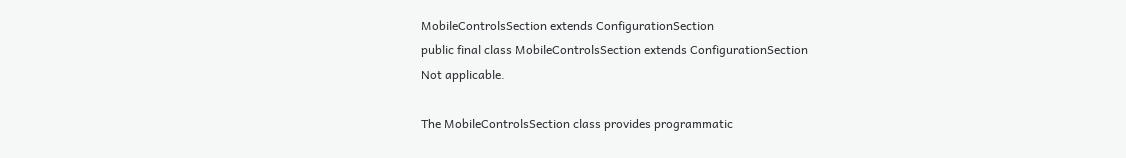MobileControlsSection extends ConfigurationSection
public final class MobileControlsSection extends ConfigurationSection
Not applicable.

The MobileControlsSection class provides programmatic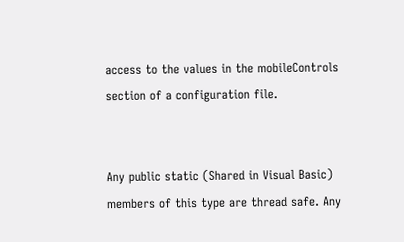access to the values in the mobileControls section of a configuration file.


Any public static (Shared in Visual Basic) members of this type are thread safe. Any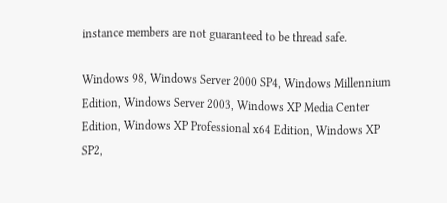instance members are not guaranteed to be thread safe.

Windows 98, Windows Server 2000 SP4, Windows Millennium Edition, Windows Server 2003, Windows XP Media Center Edition, Windows XP Professional x64 Edition, Windows XP SP2,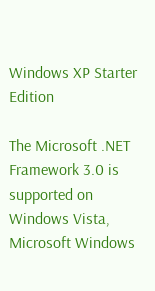Windows XP Starter Edition

The Microsoft .NET Framework 3.0 is supported on Windows Vista, Microsoft Windows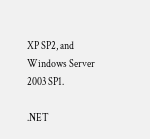XP SP2, and Windows Server 2003 SP1.

.NET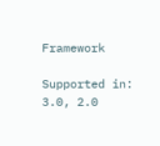Framework

Supported in: 3.0, 2.0